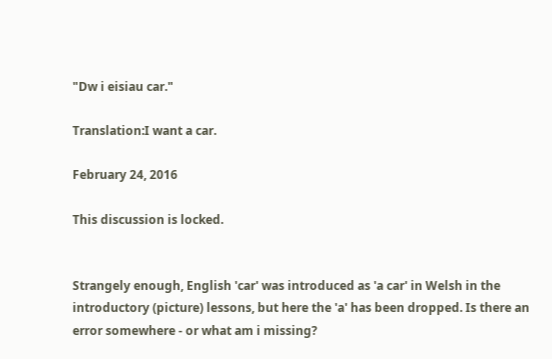"Dw i eisiau car."

Translation:I want a car.

February 24, 2016

This discussion is locked.


Strangely enough, English 'car' was introduced as 'a car' in Welsh in the introductory (picture) lessons, but here the 'a' has been dropped. Is there an error somewhere - or what am i missing?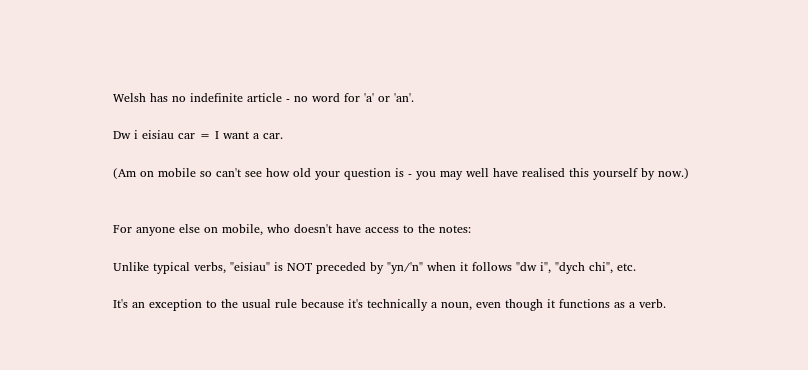Welsh has no indefinite article - no word for 'a' or 'an'.

Dw i eisiau car = I want a car.

(Am on mobile so can't see how old your question is - you may well have realised this yourself by now.)


For anyone else on mobile, who doesn't have access to the notes:

Unlike typical verbs, "eisiau" is NOT preceded by "yn/'n" when it follows "dw i", "dych chi", etc.

It's an exception to the usual rule because it's technically a noun, even though it functions as a verb.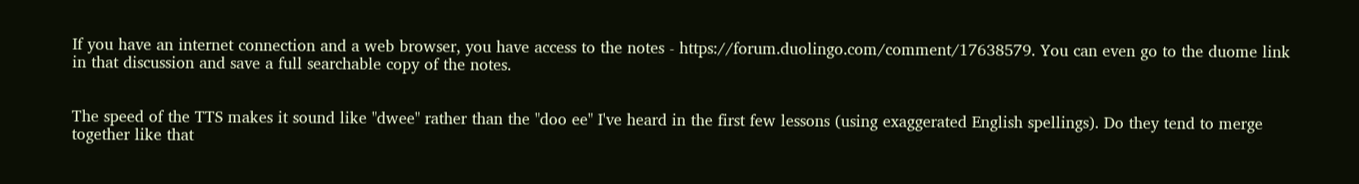If you have an internet connection and a web browser, you have access to the notes - https://forum.duolingo.com/comment/17638579. You can even go to the duome link in that discussion and save a full searchable copy of the notes.


The speed of the TTS makes it sound like "dwee" rather than the "doo ee" I've heard in the first few lessons (using exaggerated English spellings). Do they tend to merge together like that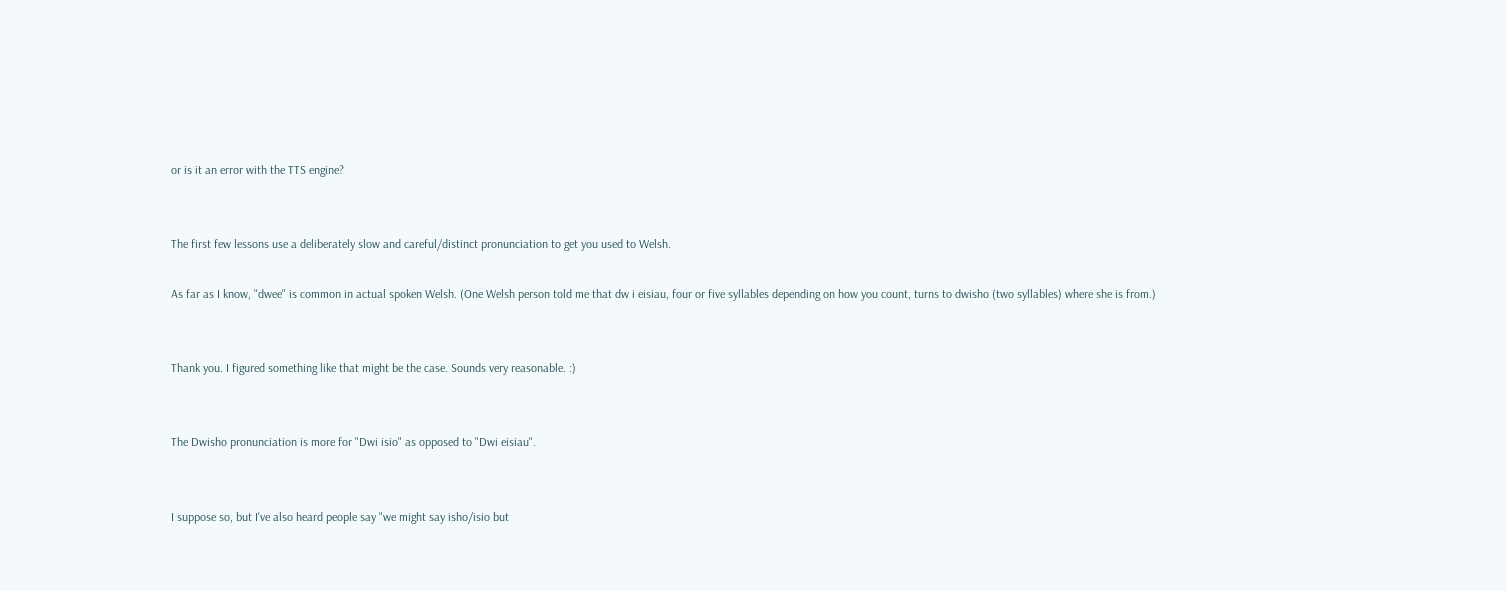or is it an error with the TTS engine?


The first few lessons use a deliberately slow and careful/distinct pronunciation to get you used to Welsh.

As far as I know, "dwee" is common in actual spoken Welsh. (One Welsh person told me that dw i eisiau, four or five syllables depending on how you count, turns to dwisho (two syllables) where she is from.)


Thank you. I figured something like that might be the case. Sounds very reasonable. :)


The Dwisho pronunciation is more for "Dwi isio" as opposed to "Dwi eisiau".


I suppose so, but I've also heard people say "we might say isho/isio but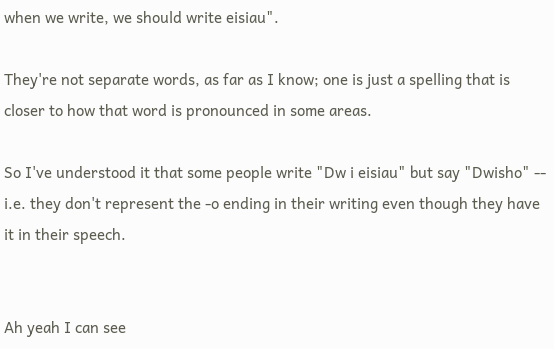when we write, we should write eisiau".

They're not separate words, as far as I know; one is just a spelling that is closer to how that word is pronounced in some areas.

So I've understood it that some people write "Dw i eisiau" but say "Dwisho" -- i.e. they don't represent the -o ending in their writing even though they have it in their speech.


Ah yeah I can see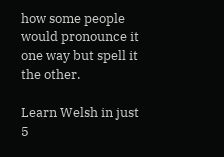how some people would pronounce it one way but spell it the other.

Learn Welsh in just 5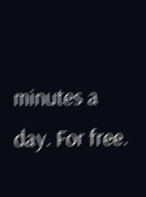minutes a day. For free.